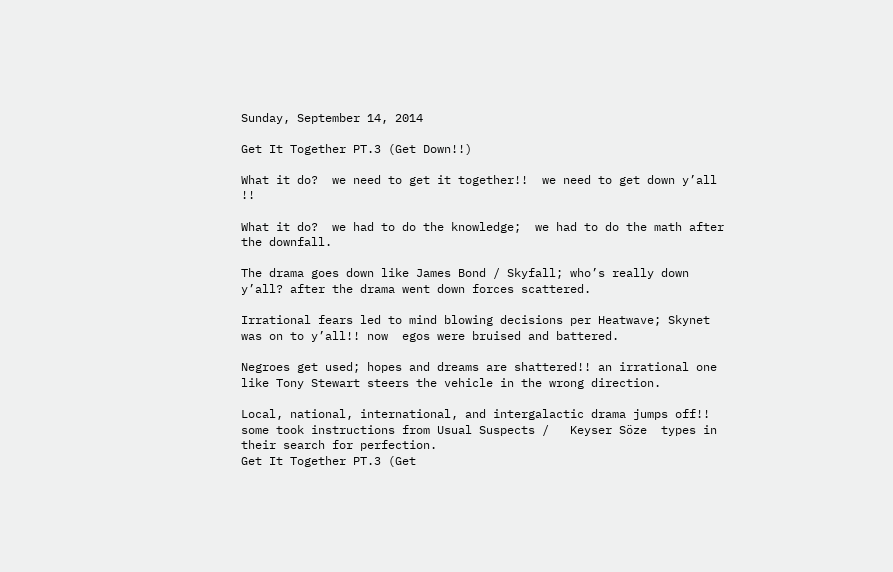Sunday, September 14, 2014

Get It Together PT.3 (Get Down!!)

What it do?  we need to get it together!!  we need to get down y’all !!

What it do?  we had to do the knowledge;  we had to do the math after the downfall.

The drama goes down like James Bond / Skyfall; who’s really down y’all? after the drama went down forces scattered.

Irrational fears led to mind blowing decisions per Heatwave; Skynet was on to y’all!! now  egos were bruised and battered.

Negroes get used; hopes and dreams are shattered!! an irrational one like Tony Stewart steers the vehicle in the wrong direction.

Local, national, international, and intergalactic drama jumps off!! some took instructions from Usual Suspects /   Keyser Söze  types in their search for perfection.
Get It Together PT.3 (Get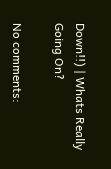Down!!) | Whats Really Going On?

No comments: